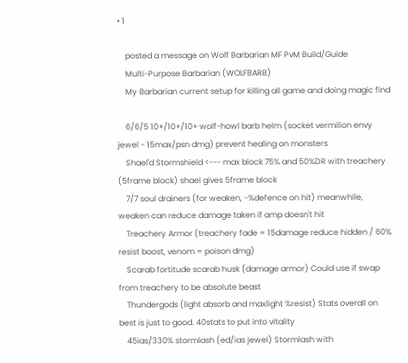• 1

    posted a message on Wolf Barbarian MF PvM Build/Guide
    Multi-Purpose Barbarian (WOLFBARB)
    My Barbarian current setup for killing all game and doing magic find

    6/6/5 10+/10+/10+ wolf-howl barb helm (socket vermilion envy jewel - 15max/psn dmg) prevent healing on monsters
    Shael'd Stormshield <--- max block 75% and 50%DR with treachery (5frame block) shael gives 5frame block
    7/7 soul drainers (for weaken, -%defence on hit) meanwhile, weaken can reduce damage taken if amp doesn't hit
    Treachery Armor (treachery fade = 15damage reduce hidden / 60% resist boost, venom = poison dmg)
    Scarab fortitude scarab husk (damage armor) Could use if swap from treachery to be absolute beast
    Thundergods (light absorb and maxlight %resist) Stats overall on best is just to good. 40stats to put into vitality
    45ias/330% stormlash (ed/ias jewel) Stormlash with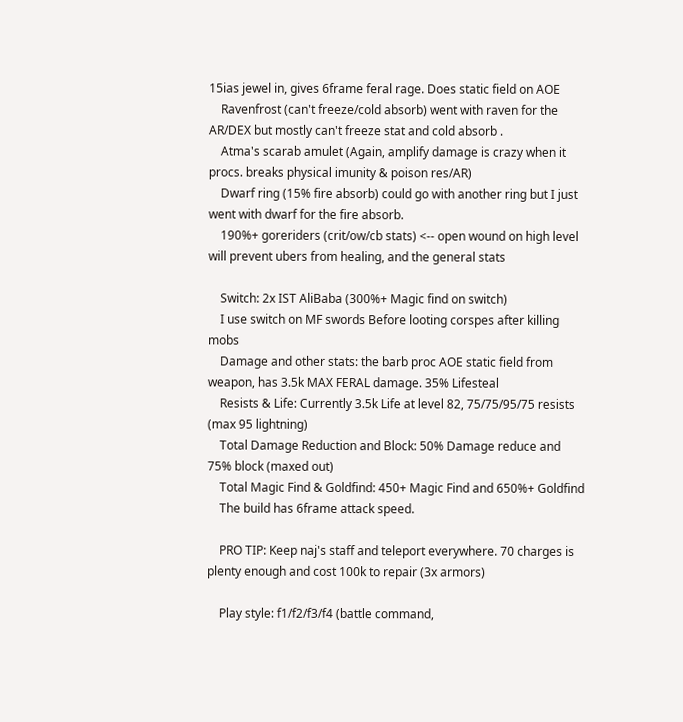15ias jewel in, gives 6frame feral rage. Does static field on AOE
    Ravenfrost (can't freeze/cold absorb) went with raven for the AR/DEX but mostly can't freeze stat and cold absorb .
    Atma's scarab amulet (Again, amplify damage is crazy when it procs. breaks physical imunity & poison res/AR)
    Dwarf ring (15% fire absorb) could go with another ring but I just went with dwarf for the fire absorb.
    190%+ goreriders (crit/ow/cb stats) <-- open wound on high level will prevent ubers from healing, and the general stats

    Switch: 2x IST AliBaba (300%+ Magic find on switch)
    I use switch on MF swords Before looting corspes after killing mobs
    Damage and other stats: the barb proc AOE static field from weapon, has 3.5k MAX FERAL damage. 35% Lifesteal
    Resists & Life: Currently 3.5k Life at level 82, 75/75/95/75 resists (max 95 lightning)
    Total Damage Reduction and Block: 50% Damage reduce and 75% block (maxed out)
    Total Magic Find & Goldfind: 450+ Magic Find and 650%+ Goldfind
    The build has 6frame attack speed.

    PRO TIP: Keep naj's staff and teleport everywhere. 70 charges is plenty enough and cost 100k to repair (3x armors)

    Play style: f1/f2/f3/f4 (battle command,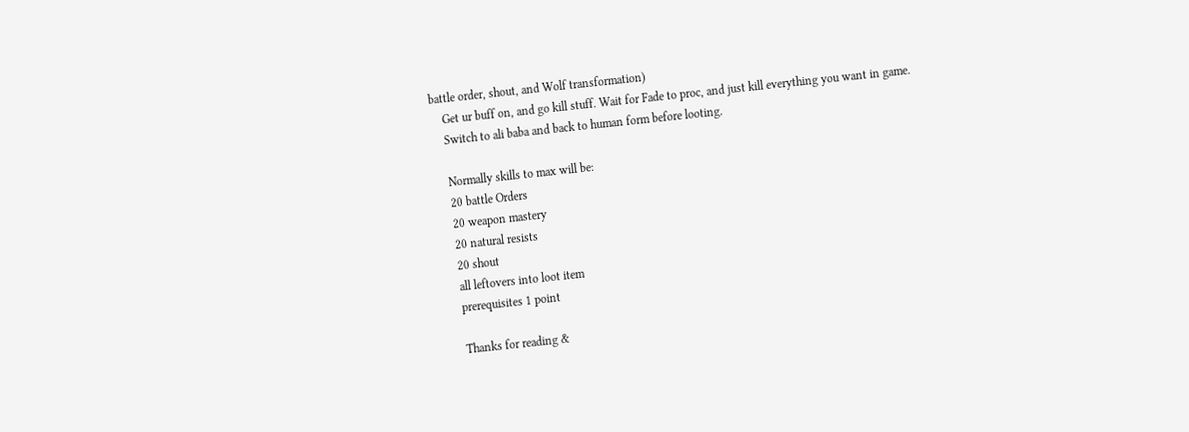battle order, shout, and Wolf transformation)
    Get ur buff on, and go kill stuff. Wait for Fade to proc, and just kill everything you want in game.
    Switch to ali baba and back to human form before looting.

    Normally skills to max will be:
    20 battle Orders
    20 weapon mastery
    20 natural resists
    20 shout
    all leftovers into loot item
    prerequisites 1 point

    Thanks for reading &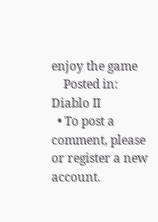enjoy the game
    Posted in: Diablo II
  • To post a comment, please or register a new account.